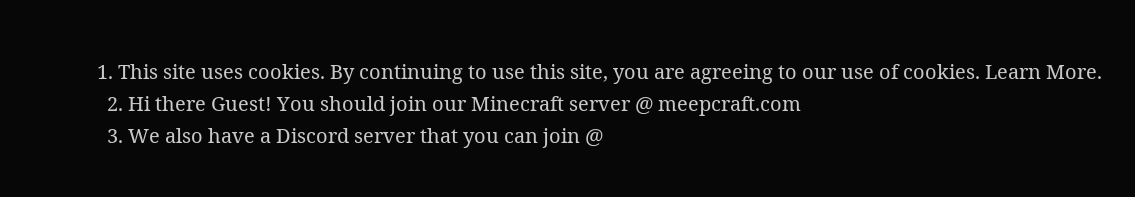1. This site uses cookies. By continuing to use this site, you are agreeing to our use of cookies. Learn More.
  2. Hi there Guest! You should join our Minecraft server @ meepcraft.com
  3. We also have a Discord server that you can join @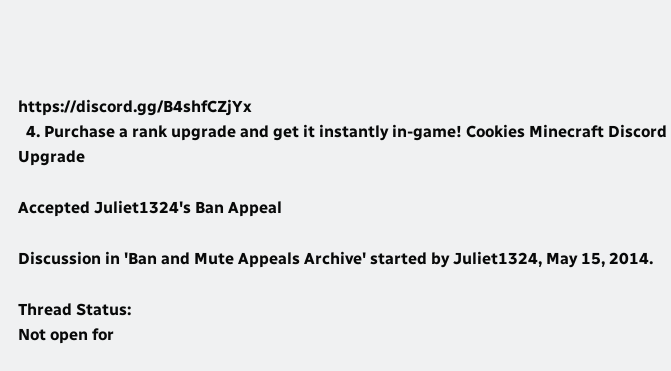https://discord.gg/B4shfCZjYx
  4. Purchase a rank upgrade and get it instantly in-game! Cookies Minecraft Discord Upgrade

Accepted Juliet1324's Ban Appeal

Discussion in 'Ban and Mute Appeals Archive' started by Juliet1324, May 15, 2014.

Thread Status:
Not open for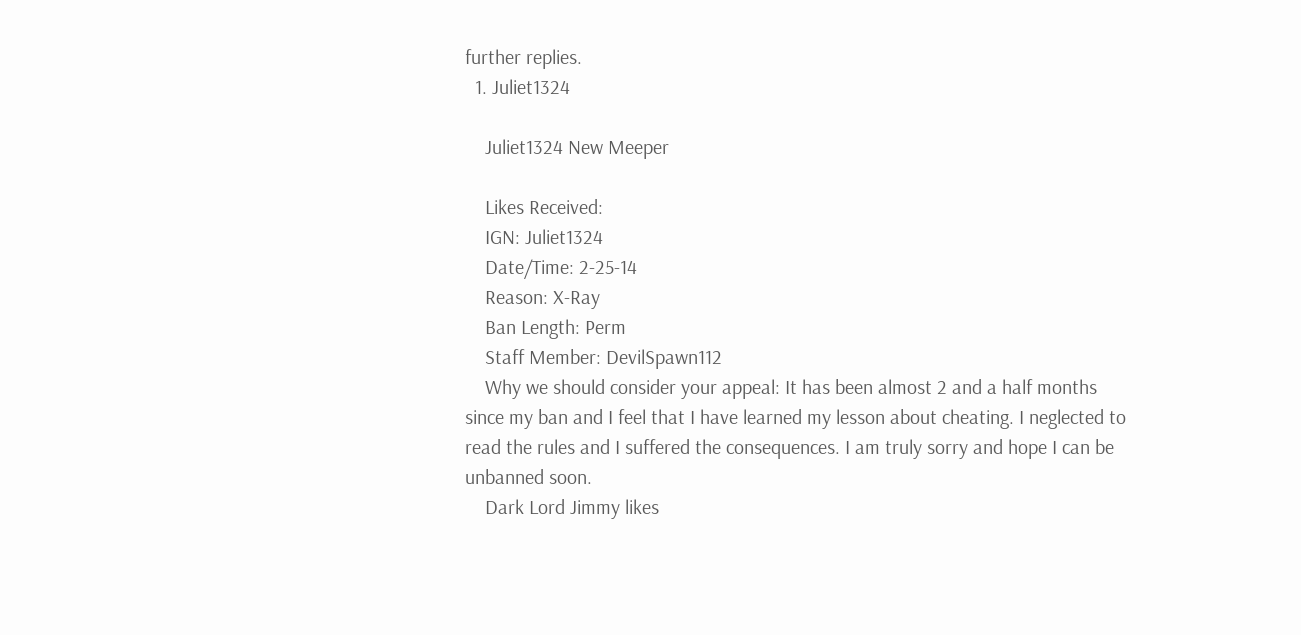further replies.
  1. Juliet1324

    Juliet1324 New Meeper

    Likes Received:
    IGN: Juliet1324
    Date/Time: 2-25-14
    Reason: X-Ray
    Ban Length: Perm
    Staff Member: DevilSpawn112
    Why we should consider your appeal: It has been almost 2 and a half months since my ban and I feel that I have learned my lesson about cheating. I neglected to read the rules and I suffered the consequences. I am truly sorry and hope I can be unbanned soon.
    Dark Lord Jimmy likes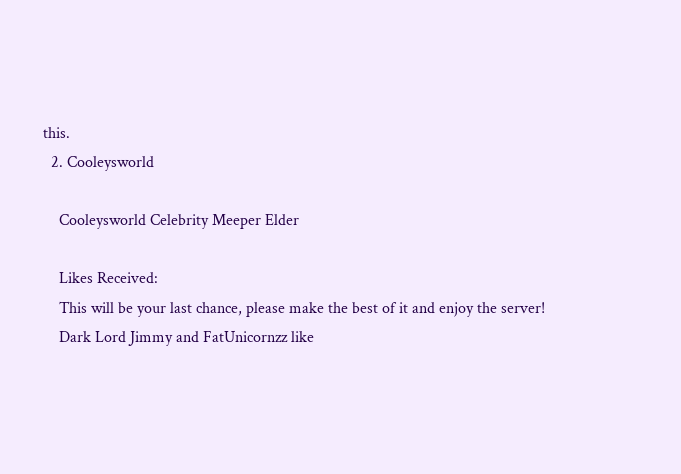this.
  2. Cooleysworld

    Cooleysworld Celebrity Meeper Elder

    Likes Received:
    This will be your last chance, please make the best of it and enjoy the server!
    Dark Lord Jimmy and FatUnicornzz like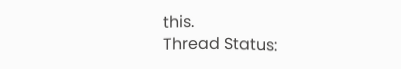this.
Thread Status: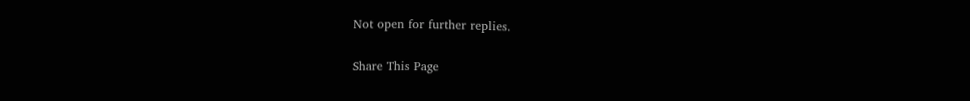Not open for further replies.

Share This Page